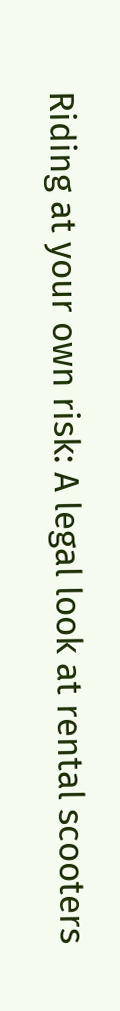Riding at your own risk: A legal look at rental scooters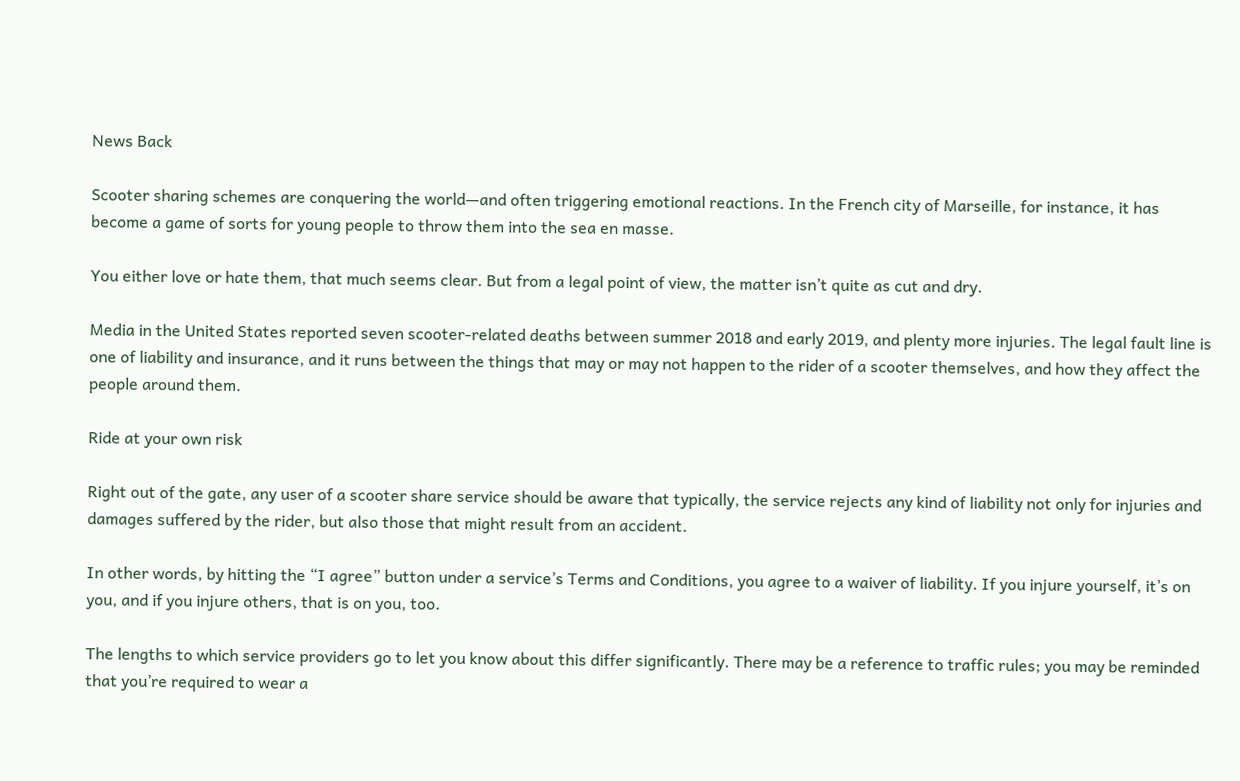News Back

Scooter sharing schemes are conquering the world—and often triggering emotional reactions. In the French city of Marseille, for instance, it has become a game of sorts for young people to throw them into the sea en masse.

You either love or hate them, that much seems clear. But from a legal point of view, the matter isn’t quite as cut and dry.

Media in the United States reported seven scooter-related deaths between summer 2018 and early 2019, and plenty more injuries. The legal fault line is one of liability and insurance, and it runs between the things that may or may not happen to the rider of a scooter themselves, and how they affect the people around them.

Ride at your own risk

Right out of the gate, any user of a scooter share service should be aware that typically, the service rejects any kind of liability not only for injuries and damages suffered by the rider, but also those that might result from an accident.

In other words, by hitting the “I agree” button under a service’s Terms and Conditions, you agree to a waiver of liability. If you injure yourself, it’s on you, and if you injure others, that is on you, too.

The lengths to which service providers go to let you know about this differ significantly. There may be a reference to traffic rules; you may be reminded that you’re required to wear a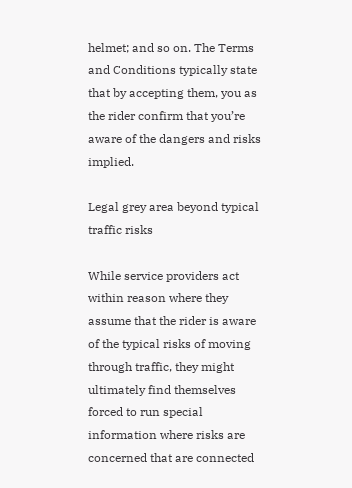helmet; and so on. The Terms and Conditions typically state that by accepting them, you as the rider confirm that you’re aware of the dangers and risks implied.

Legal grey area beyond typical traffic risks

While service providers act within reason where they assume that the rider is aware of the typical risks of moving through traffic, they might ultimately find themselves forced to run special information where risks are concerned that are connected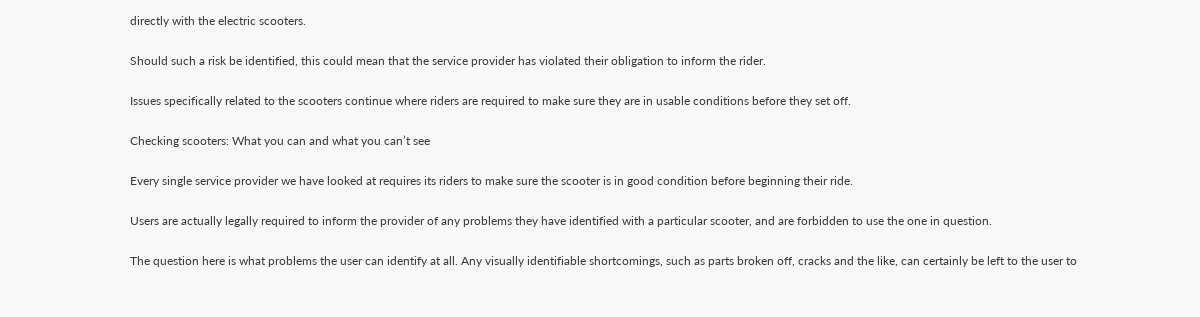directly with the electric scooters.

Should such a risk be identified, this could mean that the service provider has violated their obligation to inform the rider.

Issues specifically related to the scooters continue where riders are required to make sure they are in usable conditions before they set off.

Checking scooters: What you can and what you can’t see

Every single service provider we have looked at requires its riders to make sure the scooter is in good condition before beginning their ride.

Users are actually legally required to inform the provider of any problems they have identified with a particular scooter, and are forbidden to use the one in question.

The question here is what problems the user can identify at all. Any visually identifiable shortcomings, such as parts broken off, cracks and the like, can certainly be left to the user to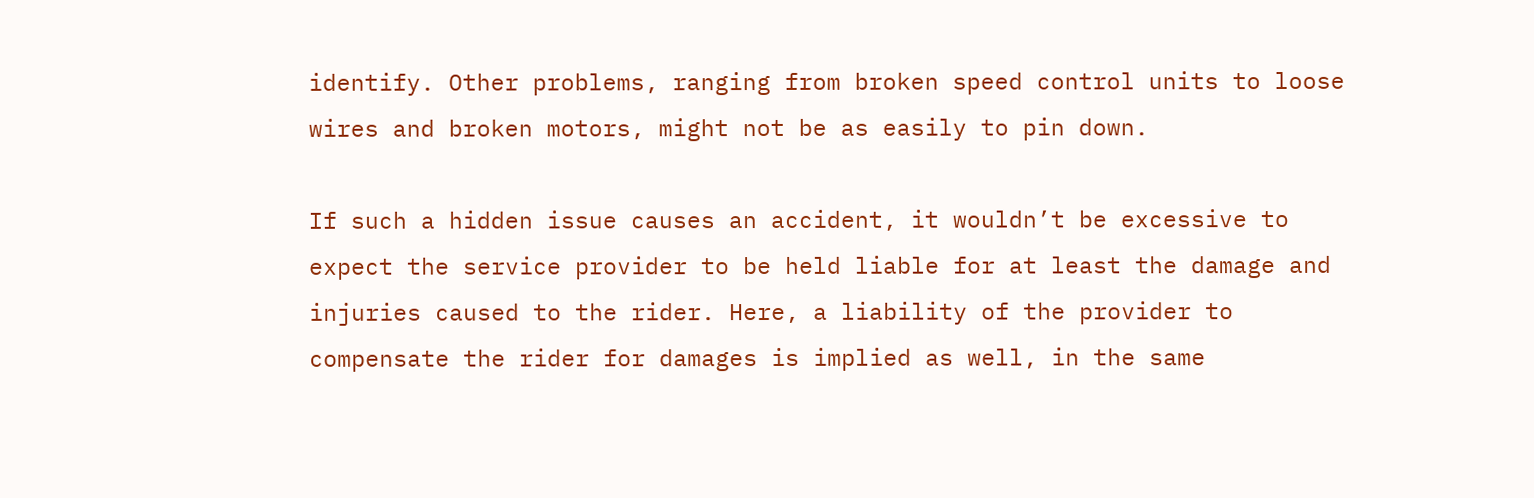identify. Other problems, ranging from broken speed control units to loose wires and broken motors, might not be as easily to pin down.

If such a hidden issue causes an accident, it wouldn’t be excessive to expect the service provider to be held liable for at least the damage and injuries caused to the rider. Here, a liability of the provider to compensate the rider for damages is implied as well, in the same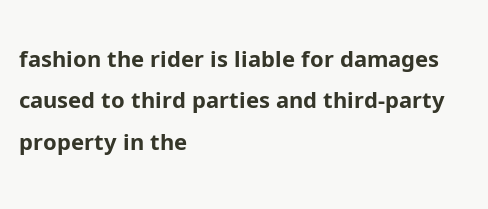fashion the rider is liable for damages caused to third parties and third-party property in the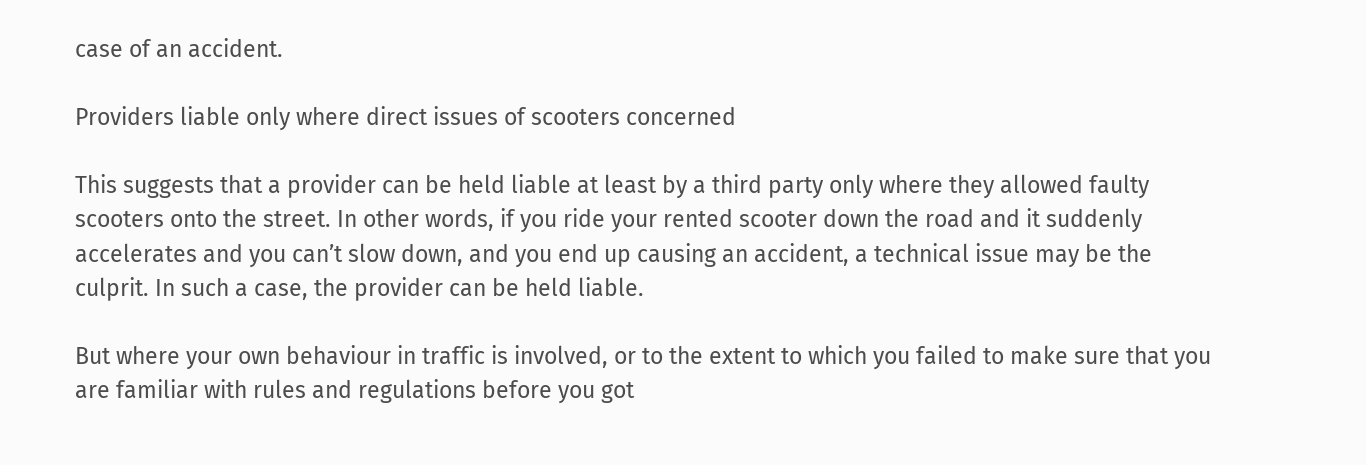case of an accident.

Providers liable only where direct issues of scooters concerned

This suggests that a provider can be held liable at least by a third party only where they allowed faulty scooters onto the street. In other words, if you ride your rented scooter down the road and it suddenly accelerates and you can’t slow down, and you end up causing an accident, a technical issue may be the culprit. In such a case, the provider can be held liable.

But where your own behaviour in traffic is involved, or to the extent to which you failed to make sure that you are familiar with rules and regulations before you got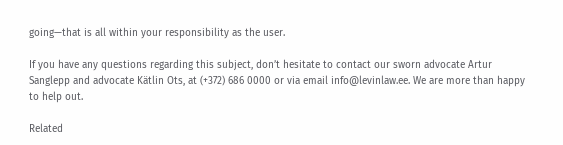going—that is all within your responsibility as the user.

If you have any questions regarding this subject, don’t hesitate to contact our sworn advocate Artur Sanglepp and advocate Kätlin Ots, at (+372) 686 0000 or via email info@levinlaw.ee. We are more than happy to help out.

Related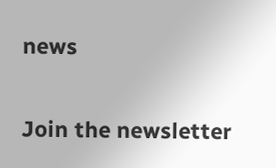news

Join the newsletter